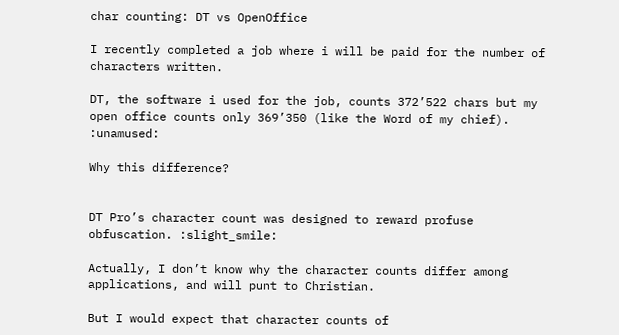char counting: DT vs OpenOffice

I recently completed a job where i will be paid for the number of characters written.

DT, the software i used for the job, counts 372’522 chars but my open office counts only 369’350 (like the Word of my chief). :unamused:

Why this difference?


DT Pro’s character count was designed to reward profuse obfuscation. :slight_smile:

Actually, I don’t know why the character counts differ among applications, and will punt to Christian.

But I would expect that character counts of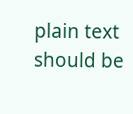plain text should be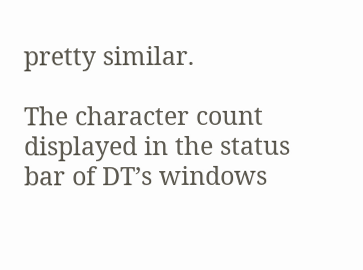pretty similar.

The character count displayed in the status bar of DT’s windows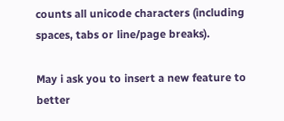counts all unicode characters (including spaces, tabs or line/page breaks).

May i ask you to insert a new feature to better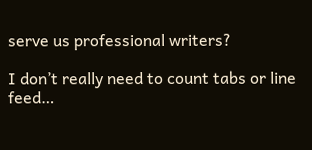serve us professional writers?

I don’t really need to count tabs or line feed…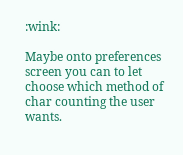:wink:

Maybe onto preferences screen you can to let choose which method of char counting the user wants.